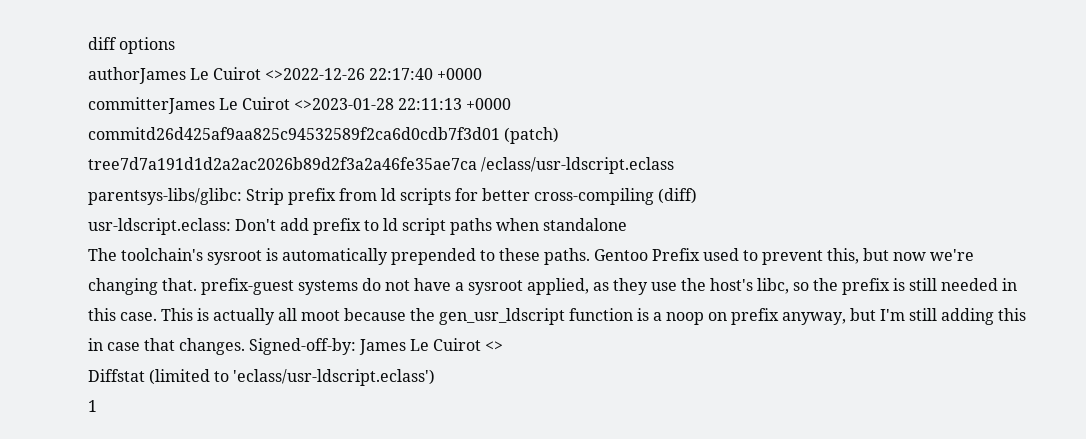diff options
authorJames Le Cuirot <>2022-12-26 22:17:40 +0000
committerJames Le Cuirot <>2023-01-28 22:11:13 +0000
commitd26d425af9aa825c94532589f2ca6d0cdb7f3d01 (patch)
tree7d7a191d1d2a2ac2026b89d2f3a2a46fe35ae7ca /eclass/usr-ldscript.eclass
parentsys-libs/glibc: Strip prefix from ld scripts for better cross-compiling (diff)
usr-ldscript.eclass: Don't add prefix to ld script paths when standalone
The toolchain's sysroot is automatically prepended to these paths. Gentoo Prefix used to prevent this, but now we're changing that. prefix-guest systems do not have a sysroot applied, as they use the host's libc, so the prefix is still needed in this case. This is actually all moot because the gen_usr_ldscript function is a noop on prefix anyway, but I'm still adding this in case that changes. Signed-off-by: James Le Cuirot <>
Diffstat (limited to 'eclass/usr-ldscript.eclass')
1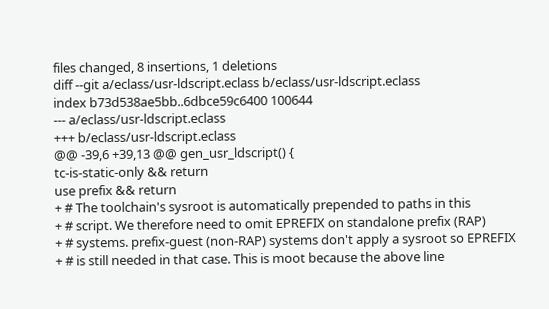files changed, 8 insertions, 1 deletions
diff --git a/eclass/usr-ldscript.eclass b/eclass/usr-ldscript.eclass
index b73d538ae5bb..6dbce59c6400 100644
--- a/eclass/usr-ldscript.eclass
+++ b/eclass/usr-ldscript.eclass
@@ -39,6 +39,13 @@ gen_usr_ldscript() {
tc-is-static-only && return
use prefix && return
+ # The toolchain's sysroot is automatically prepended to paths in this
+ # script. We therefore need to omit EPREFIX on standalone prefix (RAP)
+ # systems. prefix-guest (non-RAP) systems don't apply a sysroot so EPREFIX
+ # is still needed in that case. This is moot because the above line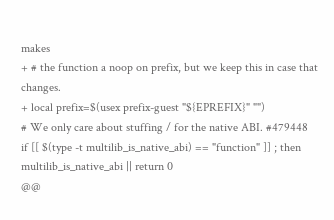makes
+ # the function a noop on prefix, but we keep this in case that changes.
+ local prefix=$(usex prefix-guest "${EPREFIX}" "")
# We only care about stuffing / for the native ABI. #479448
if [[ $(type -t multilib_is_native_abi) == "function" ]] ; then
multilib_is_native_abi || return 0
@@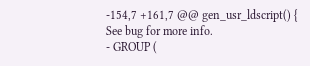-154,7 +161,7 @@ gen_usr_ldscript() {
See bug for more info.
- GROUP (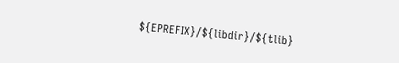${EPREFIX}/${libdir}/${tlib}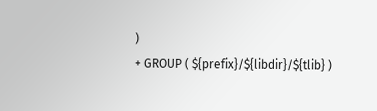)
+ GROUP ( ${prefix}/${libdir}/${tlib} )